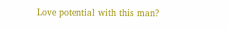Love potential with this man?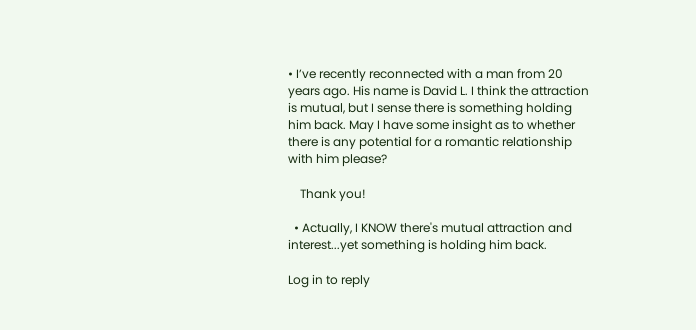• I’ve recently reconnected with a man from 20 years ago. His name is David L. I think the attraction is mutual, but I sense there is something holding him back. May I have some insight as to whether there is any potential for a romantic relationship with him please?

    Thank you!

  • Actually, I KNOW there's mutual attraction and interest...yet something is holding him back.

Log in to reply